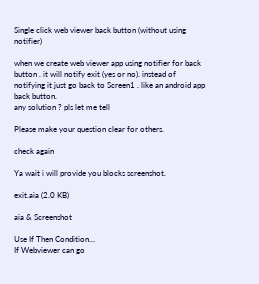Single click web viewer back button (without using notifier)

when we create web viewer app using notifier for back button . it will notify exit (yes or no). instead of notifying it just go back to Screen1 . like an android app back button.
any solution ? pls let me tell

Please make your question clear for others.

check again

Ya wait i will provide you blocks screenshot.

exit.aia (2.0 KB)

aia & Screenshot

Use If Then Condition…
If Webviewer can go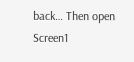back… Then open Screen1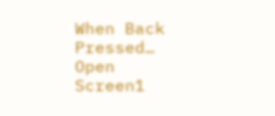When Back Pressed… Open Screen1